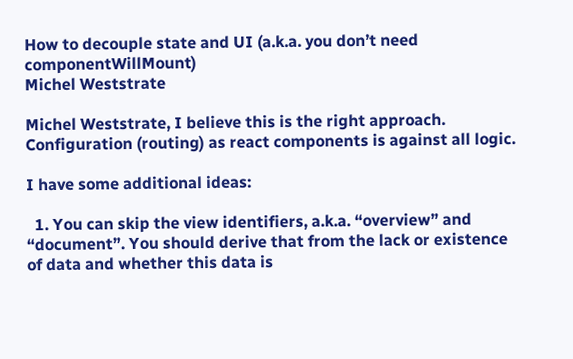How to decouple state and UI (a.k.a. you don’t need componentWillMount)
Michel Weststrate

Michel Weststrate, I believe this is the right approach. Configuration (routing) as react components is against all logic.

I have some additional ideas:

  1. You can skip the view identifiers, a.k.a. “overview” and “document”. You should derive that from the lack or existence of data and whether this data is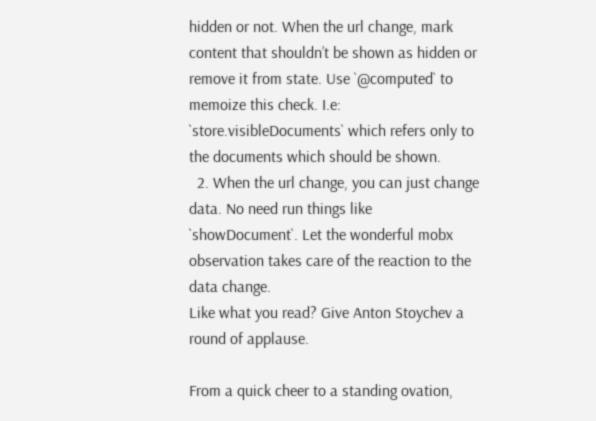hidden or not. When the url change, mark content that shouldn’t be shown as hidden or remove it from state. Use `@computed` to memoize this check. I.e: `store.visibleDocuments` which refers only to the documents which should be shown.
  2. When the url change, you can just change data. No need run things like `showDocument`. Let the wonderful mobx observation takes care of the reaction to the data change.
Like what you read? Give Anton Stoychev a round of applause.

From a quick cheer to a standing ovation,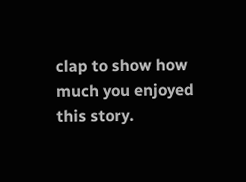clap to show how much you enjoyed this story.